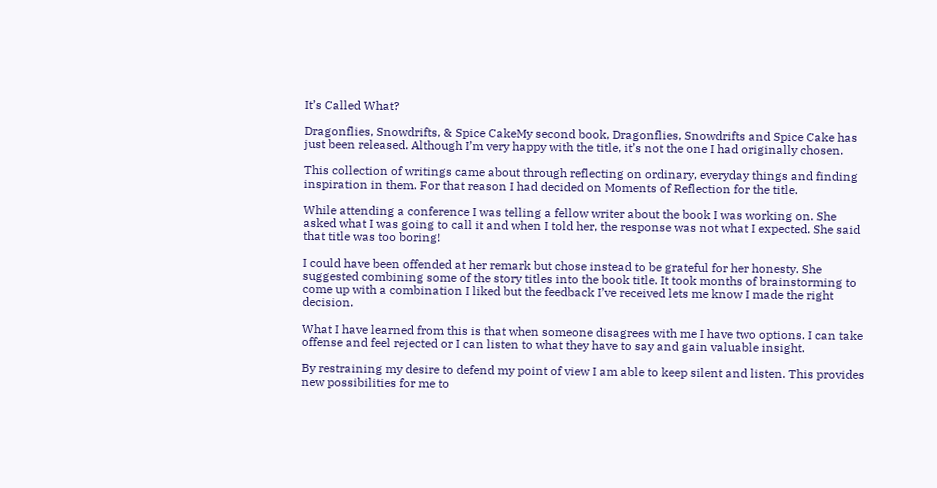It’s Called What?

Dragonflies, Snowdrifts, & Spice CakeMy second book, Dragonflies, Snowdrifts and Spice Cake has just been released. Although I’m very happy with the title, it’s not the one I had originally chosen.

This collection of writings came about through reflecting on ordinary, everyday things and finding inspiration in them. For that reason I had decided on Moments of Reflection for the title.

While attending a conference I was telling a fellow writer about the book I was working on. She asked what I was going to call it and when I told her, the response was not what I expected. She said that title was too boring!

I could have been offended at her remark but chose instead to be grateful for her honesty. She suggested combining some of the story titles into the book title. It took months of brainstorming to come up with a combination I liked but the feedback I’ve received lets me know I made the right decision.

What I have learned from this is that when someone disagrees with me I have two options. I can take offense and feel rejected or I can listen to what they have to say and gain valuable insight.

By restraining my desire to defend my point of view I am able to keep silent and listen. This provides new possibilities for me to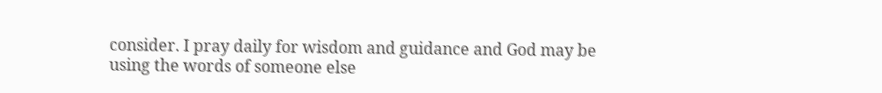consider. I pray daily for wisdom and guidance and God may be using the words of someone else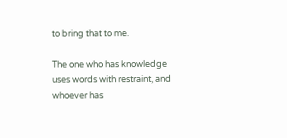to bring that to me.

The one who has knowledge uses words with restraint, and whoever has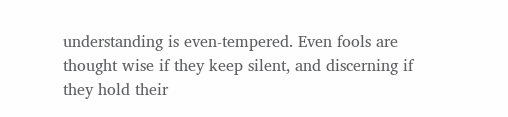understanding is even-tempered. Even fools are thought wise if they keep silent, and discerning if they hold their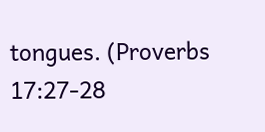tongues. (Proverbs 17:27-28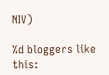NIV)

%d bloggers like this: